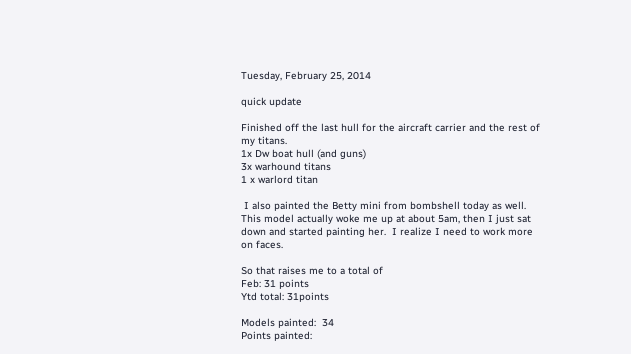Tuesday, February 25, 2014

quick update

Finished off the last hull for the aircraft carrier and the rest of my titans.
1x Dw boat hull (and guns)
3x warhound titans
1 x warlord titan

 I also painted the Betty mini from bombshell today as well. This model actually woke me up at about 5am, then I just sat down and started painting her.  I realize I need to work more on faces.

So that raises me to a total of
Feb: 31 points
Ytd total: 31points

Models painted:  34
Points painted: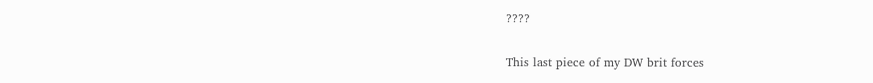????

This last piece of my DW brit forces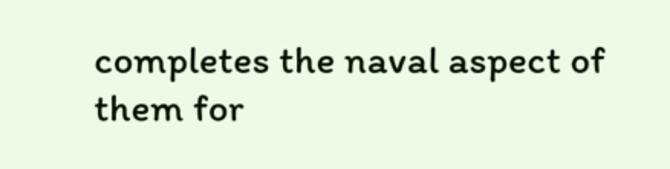completes the naval aspect of them for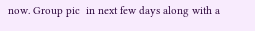now. Group pic  in next few days along with a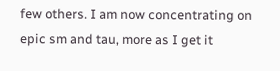few others. I am now concentrating on epic sm and tau, more as I get it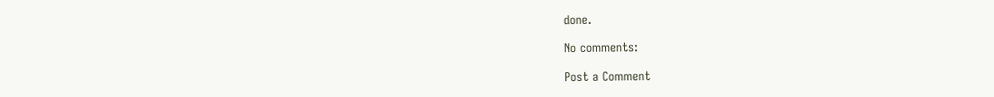done.

No comments:

Post a Comment